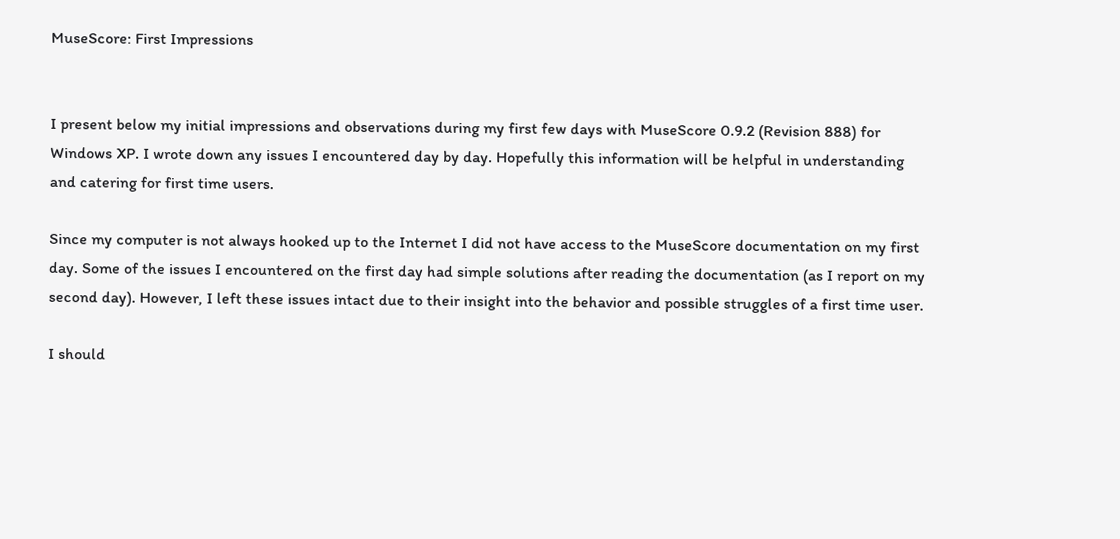MuseScore: First Impressions


I present below my initial impressions and observations during my first few days with MuseScore 0.9.2 (Revision 888) for Windows XP. I wrote down any issues I encountered day by day. Hopefully this information will be helpful in understanding and catering for first time users.

Since my computer is not always hooked up to the Internet I did not have access to the MuseScore documentation on my first day. Some of the issues I encountered on the first day had simple solutions after reading the documentation (as I report on my second day). However, I left these issues intact due to their insight into the behavior and possible struggles of a first time user.

I should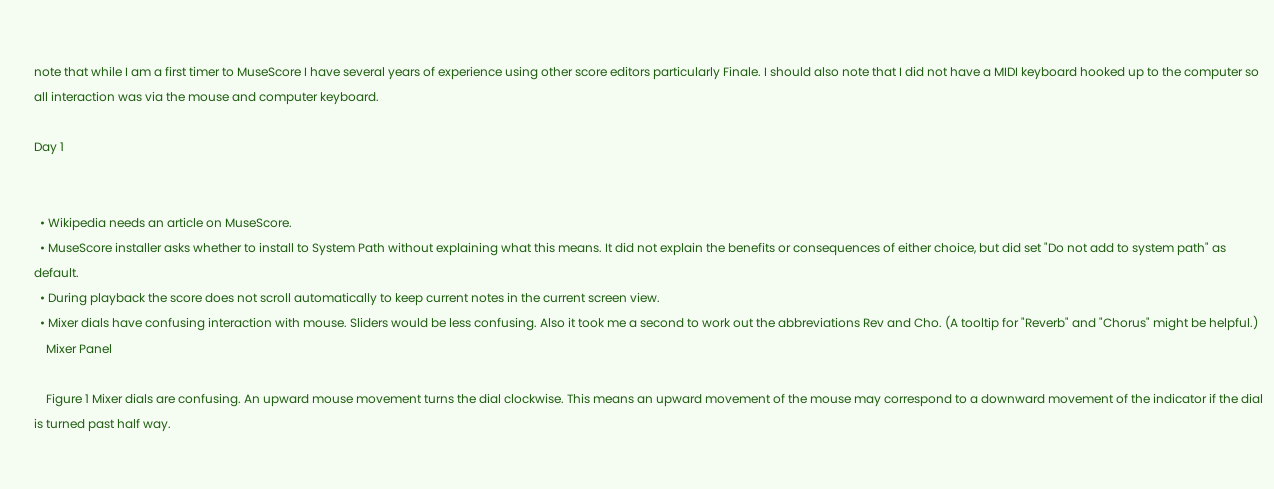note that while I am a first timer to MuseScore I have several years of experience using other score editors particularly Finale. I should also note that I did not have a MIDI keyboard hooked up to the computer so all interaction was via the mouse and computer keyboard.

Day 1


  • Wikipedia needs an article on MuseScore.
  • MuseScore installer asks whether to install to System Path without explaining what this means. It did not explain the benefits or consequences of either choice, but did set "Do not add to system path" as default.
  • During playback the score does not scroll automatically to keep current notes in the current screen view.
  • Mixer dials have confusing interaction with mouse. Sliders would be less confusing. Also it took me a second to work out the abbreviations Rev and Cho. (A tooltip for "Reverb" and "Chorus" might be helpful.)
    Mixer Panel

    Figure 1 Mixer dials are confusing. An upward mouse movement turns the dial clockwise. This means an upward movement of the mouse may correspond to a downward movement of the indicator if the dial is turned past half way.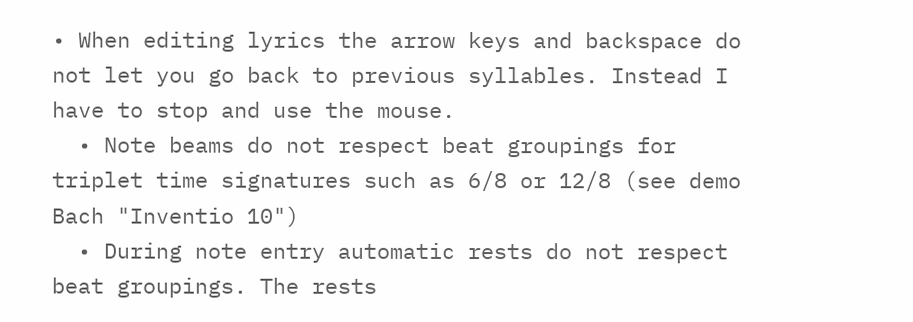• When editing lyrics the arrow keys and backspace do not let you go back to previous syllables. Instead I have to stop and use the mouse.
  • Note beams do not respect beat groupings for triplet time signatures such as 6/8 or 12/8 (see demo Bach "Inventio 10")
  • During note entry automatic rests do not respect beat groupings. The rests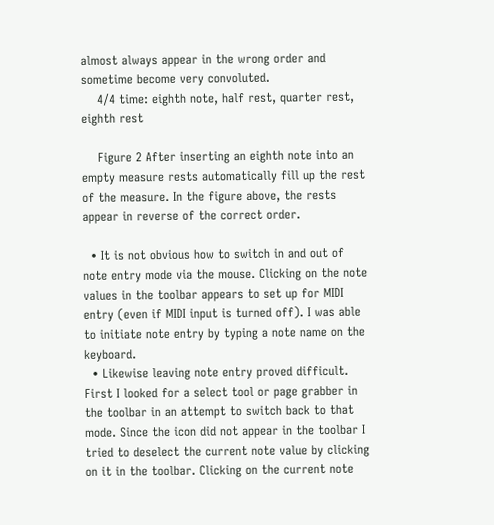almost always appear in the wrong order and sometime become very convoluted.
    4/4 time: eighth note, half rest, quarter rest, eighth rest

    Figure 2 After inserting an eighth note into an empty measure rests automatically fill up the rest of the measure. In the figure above, the rests appear in reverse of the correct order.

  • It is not obvious how to switch in and out of note entry mode via the mouse. Clicking on the note values in the toolbar appears to set up for MIDI entry (even if MIDI input is turned off). I was able to initiate note entry by typing a note name on the keyboard.
  • Likewise leaving note entry proved difficult. First I looked for a select tool or page grabber in the toolbar in an attempt to switch back to that mode. Since the icon did not appear in the toolbar I tried to deselect the current note value by clicking on it in the toolbar. Clicking on the current note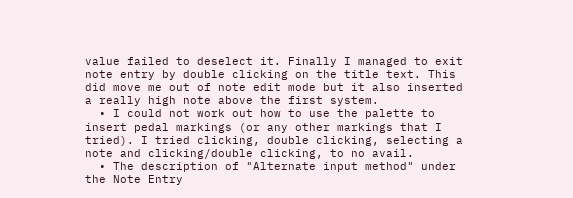value failed to deselect it. Finally I managed to exit note entry by double clicking on the title text. This did move me out of note edit mode but it also inserted a really high note above the first system.
  • I could not work out how to use the palette to insert pedal markings (or any other markings that I tried). I tried clicking, double clicking, selecting a note and clicking/double clicking, to no avail.
  • The description of "Alternate input method" under the Note Entry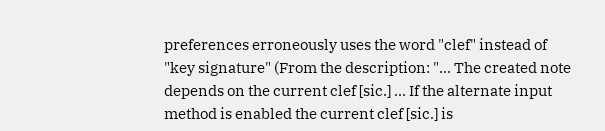preferences erroneously uses the word "clef" instead of "key signature" (From the description: "... The created note depends on the current clef [sic.] ... If the alternate input method is enabled the current clef [sic.] is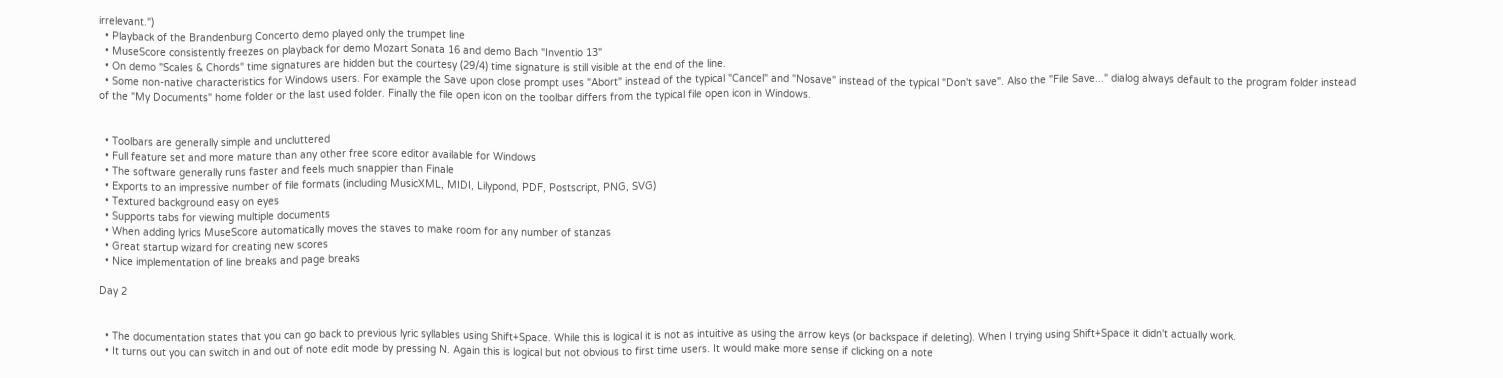irrelevant.")
  • Playback of the Brandenburg Concerto demo played only the trumpet line
  • MuseScore consistently freezes on playback for demo Mozart Sonata 16 and demo Bach "Inventio 13"
  • On demo "Scales & Chords" time signatures are hidden but the courtesy (29/4) time signature is still visible at the end of the line.
  • Some non-native characteristics for Windows users. For example the Save upon close prompt uses "Abort" instead of the typical "Cancel" and "Nosave" instead of the typical "Don't save". Also the "File Save..." dialog always default to the program folder instead of the "My Documents" home folder or the last used folder. Finally the file open icon on the toolbar differs from the typical file open icon in Windows.


  • Toolbars are generally simple and uncluttered
  • Full feature set and more mature than any other free score editor available for Windows
  • The software generally runs faster and feels much snappier than Finale
  • Exports to an impressive number of file formats (including MusicXML, MIDI, Lilypond, PDF, Postscript, PNG, SVG)
  • Textured background easy on eyes
  • Supports tabs for viewing multiple documents
  • When adding lyrics MuseScore automatically moves the staves to make room for any number of stanzas
  • Great startup wizard for creating new scores
  • Nice implementation of line breaks and page breaks

Day 2


  • The documentation states that you can go back to previous lyric syllables using Shift+Space. While this is logical it is not as intuitive as using the arrow keys (or backspace if deleting). When I trying using Shift+Space it didn't actually work.
  • It turns out you can switch in and out of note edit mode by pressing N. Again this is logical but not obvious to first time users. It would make more sense if clicking on a note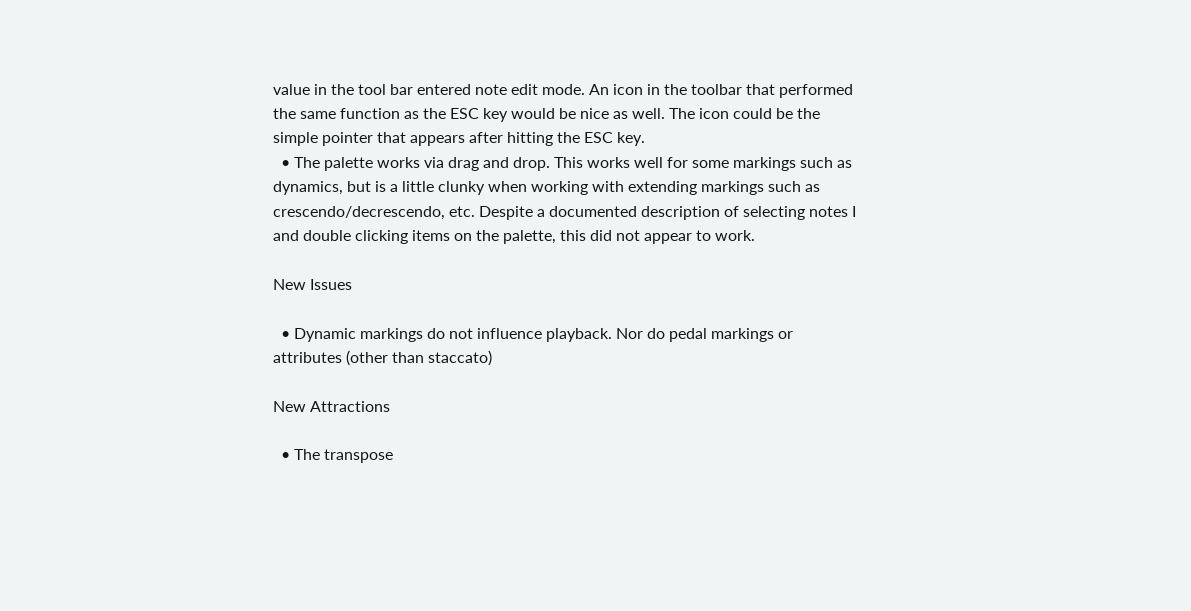value in the tool bar entered note edit mode. An icon in the toolbar that performed the same function as the ESC key would be nice as well. The icon could be the simple pointer that appears after hitting the ESC key.
  • The palette works via drag and drop. This works well for some markings such as dynamics, but is a little clunky when working with extending markings such as crescendo/decrescendo, etc. Despite a documented description of selecting notes I and double clicking items on the palette, this did not appear to work.

New Issues

  • Dynamic markings do not influence playback. Nor do pedal markings or attributes (other than staccato)

New Attractions

  • The transpose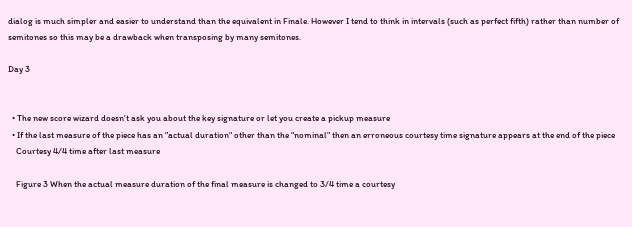dialog is much simpler and easier to understand than the equivalent in Finale. However I tend to think in intervals (such as perfect fifth) rather than number of semitones so this may be a drawback when transposing by many semitones.

Day 3


  • The new score wizard doesn't ask you about the key signature or let you create a pickup measure
  • If the last measure of the piece has an "actual duration" other than the "nominal" then an erroneous courtesy time signature appears at the end of the piece
    Courtesy 4/4 time after last measure

    Figure 3 When the actual measure duration of the final measure is changed to 3/4 time a courtesy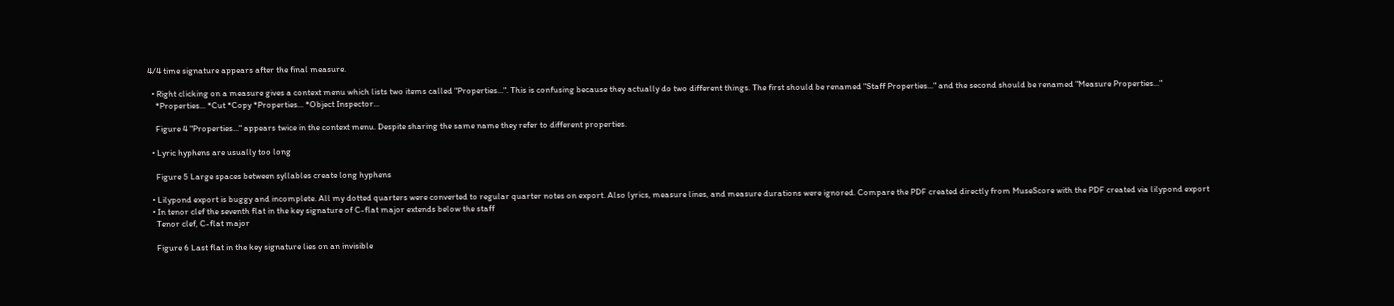4/4 time signature appears after the final measure.

  • Right clicking on a measure gives a context menu which lists two items called "Properties...". This is confusing because they actually do two different things. The first should be renamed "Staff Properties..." and the second should be renamed "Measure Properties..."
    *Properties... *Cut *Copy *Properties... *Object Inspector...

    Figure 4 "Properties..." appears twice in the context menu. Despite sharing the same name they refer to different properties.

  • Lyric hyphens are usually too long

    Figure 5 Large spaces between syllables create long hyphens

  • Lilypond export is buggy and incomplete. All my dotted quarters were converted to regular quarter notes on export. Also lyrics, measure lines, and measure durations were ignored. Compare the PDF created directly from MuseScore with the PDF created via lilypond export
  • In tenor clef the seventh flat in the key signature of C-flat major extends below the staff
    Tenor clef, C-flat major

    Figure 6 Last flat in the key signature lies on an invisible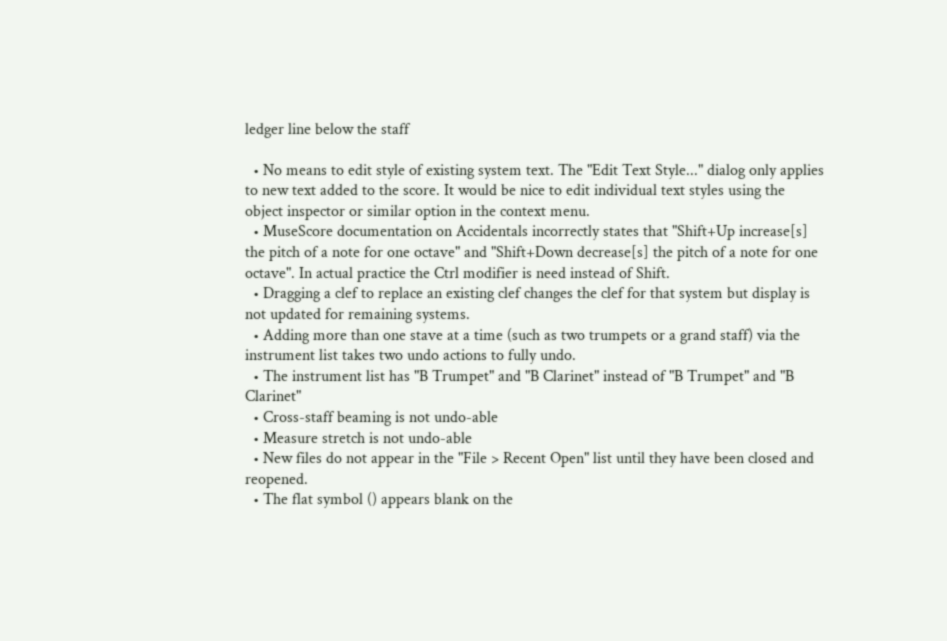ledger line below the staff

  • No means to edit style of existing system text. The "Edit Text Style..." dialog only applies to new text added to the score. It would be nice to edit individual text styles using the object inspector or similar option in the context menu.
  • MuseScore documentation on Accidentals incorrectly states that "Shift+Up increase[s] the pitch of a note for one octave" and "Shift+Down decrease[s] the pitch of a note for one octave". In actual practice the Ctrl modifier is need instead of Shift.
  • Dragging a clef to replace an existing clef changes the clef for that system but display is not updated for remaining systems.
  • Adding more than one stave at a time (such as two trumpets or a grand staff) via the instrument list takes two undo actions to fully undo.
  • The instrument list has "B Trumpet" and "B Clarinet" instead of "B Trumpet" and "B Clarinet"
  • Cross-staff beaming is not undo-able
  • Measure stretch is not undo-able
  • New files do not appear in the "File > Recent Open" list until they have been closed and reopened.
  • The flat symbol () appears blank on the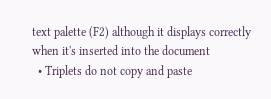text palette (F2) although it displays correctly when it's inserted into the document
  • Triplets do not copy and paste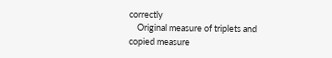correctly
    Original measure of triplets and copied measure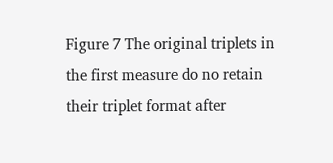Figure 7 The original triplets in the first measure do no retain their triplet format after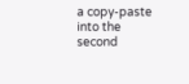a copy-paste into the second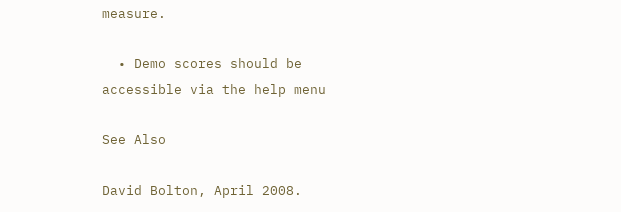measure.

  • Demo scores should be accessible via the help menu

See Also

David Bolton, April 2008.